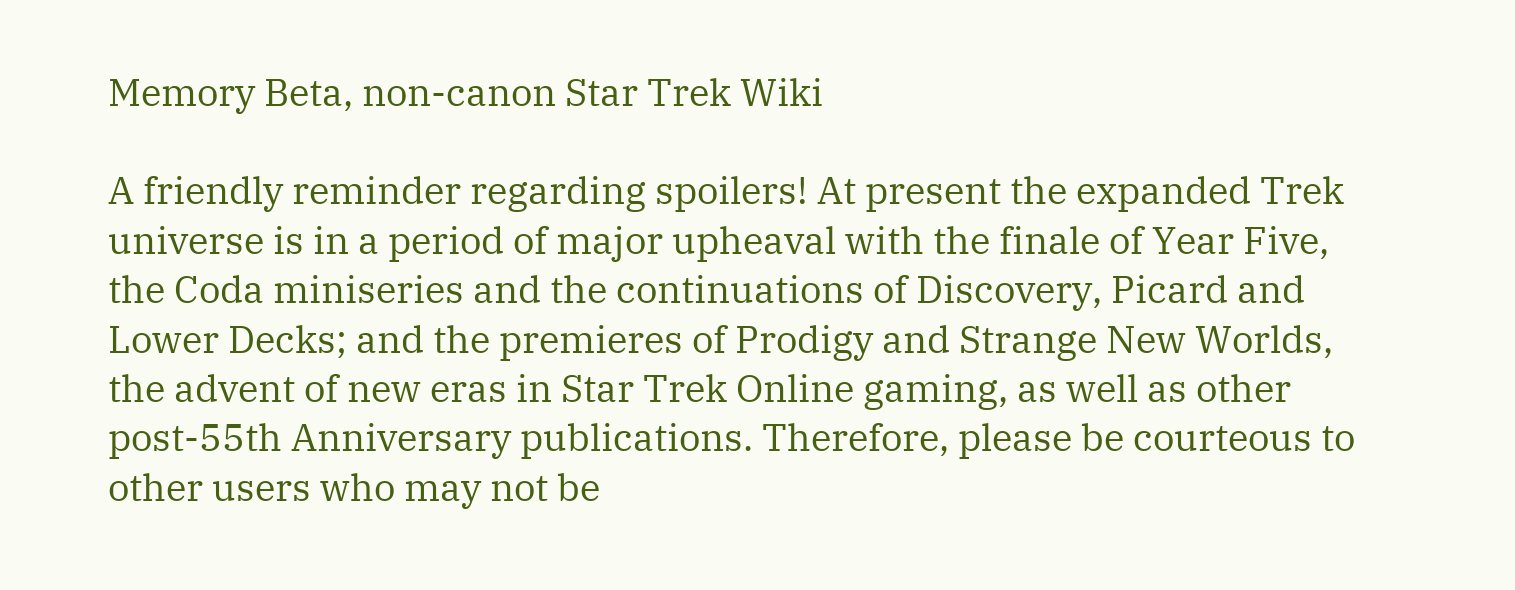Memory Beta, non-canon Star Trek Wiki

A friendly reminder regarding spoilers! At present the expanded Trek universe is in a period of major upheaval with the finale of Year Five, the Coda miniseries and the continuations of Discovery, Picard and Lower Decks; and the premieres of Prodigy and Strange New Worlds, the advent of new eras in Star Trek Online gaming, as well as other post-55th Anniversary publications. Therefore, please be courteous to other users who may not be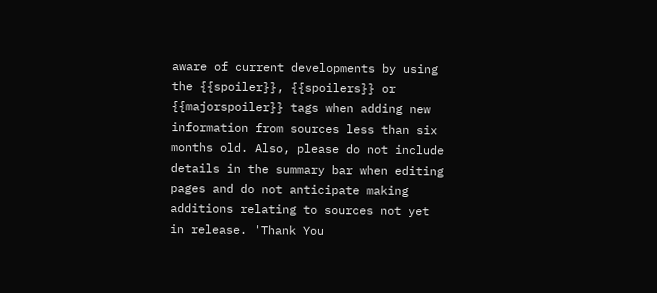aware of current developments by using the {{spoiler}}, {{spoilers}} or {{majorspoiler}} tags when adding new information from sources less than six months old. Also, please do not include details in the summary bar when editing pages and do not anticipate making additions relating to sources not yet in release. 'Thank You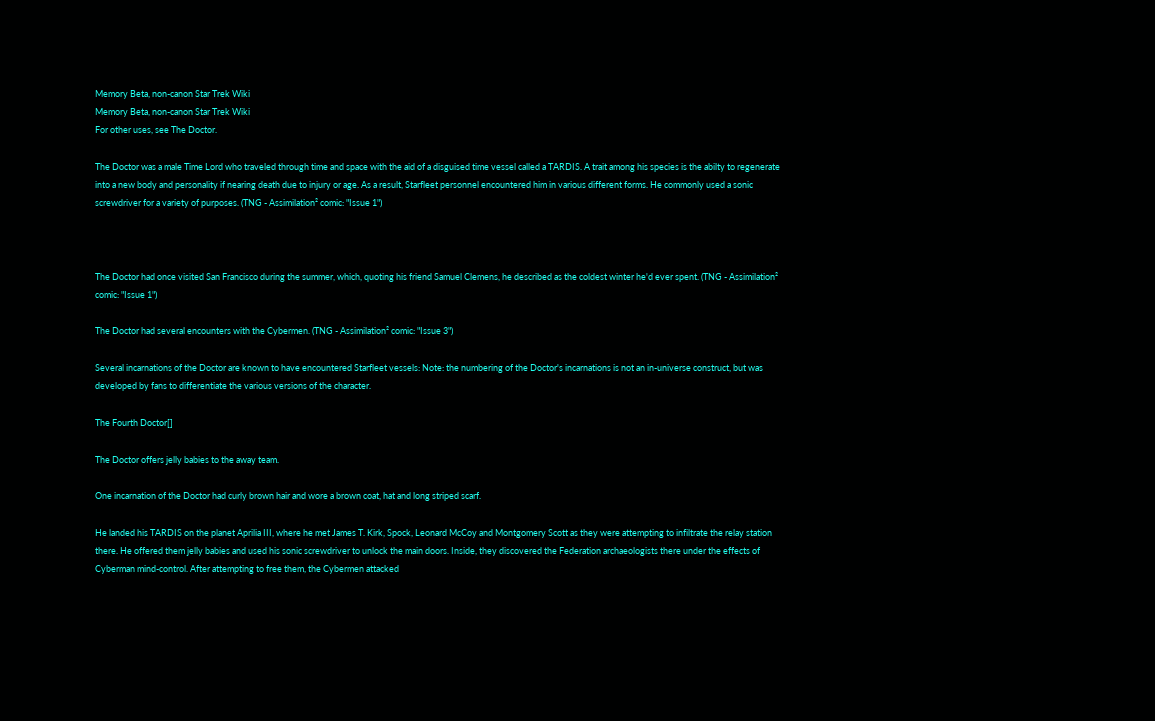Memory Beta, non-canon Star Trek Wiki
Memory Beta, non-canon Star Trek Wiki
For other uses, see The Doctor.

The Doctor was a male Time Lord who traveled through time and space with the aid of a disguised time vessel called a TARDIS. A trait among his species is the abilty to regenerate into a new body and personality if nearing death due to injury or age. As a result, Starfleet personnel encountered him in various different forms. He commonly used a sonic screwdriver for a variety of purposes. (TNG - Assimilation² comic: "Issue 1")



The Doctor had once visited San Francisco during the summer, which, quoting his friend Samuel Clemens, he described as the coldest winter he'd ever spent. (TNG - Assimilation² comic: "Issue 1")

The Doctor had several encounters with the Cybermen. (TNG - Assimilation² comic: "Issue 3")

Several incarnations of the Doctor are known to have encountered Starfleet vessels: Note: the numbering of the Doctor's incarnations is not an in-universe construct, but was developed by fans to differentiate the various versions of the character.

The Fourth Doctor[]

The Doctor offers jelly babies to the away team.

One incarnation of the Doctor had curly brown hair and wore a brown coat, hat and long striped scarf.

He landed his TARDIS on the planet Aprilia III, where he met James T. Kirk, Spock, Leonard McCoy and Montgomery Scott as they were attempting to infiltrate the relay station there. He offered them jelly babies and used his sonic screwdriver to unlock the main doors. Inside, they discovered the Federation archaeologists there under the effects of Cyberman mind-control. After attempting to free them, the Cybermen attacked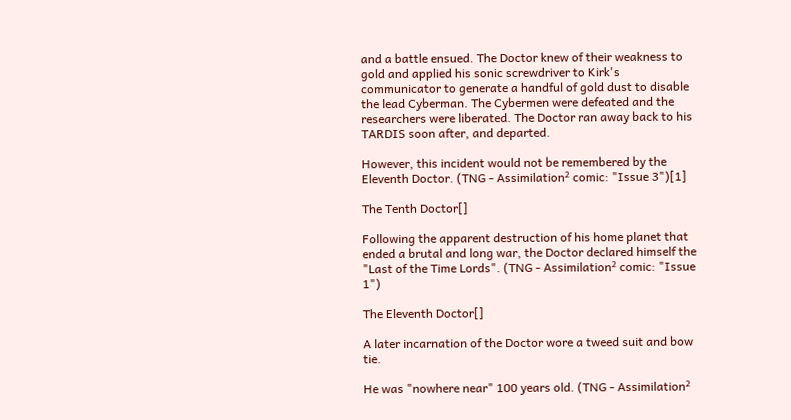and a battle ensued. The Doctor knew of their weakness to gold and applied his sonic screwdriver to Kirk's communicator to generate a handful of gold dust to disable the lead Cyberman. The Cybermen were defeated and the researchers were liberated. The Doctor ran away back to his TARDIS soon after, and departed.

However, this incident would not be remembered by the Eleventh Doctor. (TNG - Assimilation² comic: "Issue 3")[1]

The Tenth Doctor[]

Following the apparent destruction of his home planet that ended a brutal and long war, the Doctor declared himself the "Last of the Time Lords". (TNG - Assimilation² comic: "Issue 1")

The Eleventh Doctor[]

A later incarnation of the Doctor wore a tweed suit and bow tie.

He was "nowhere near" 100 years old. (TNG - Assimilation²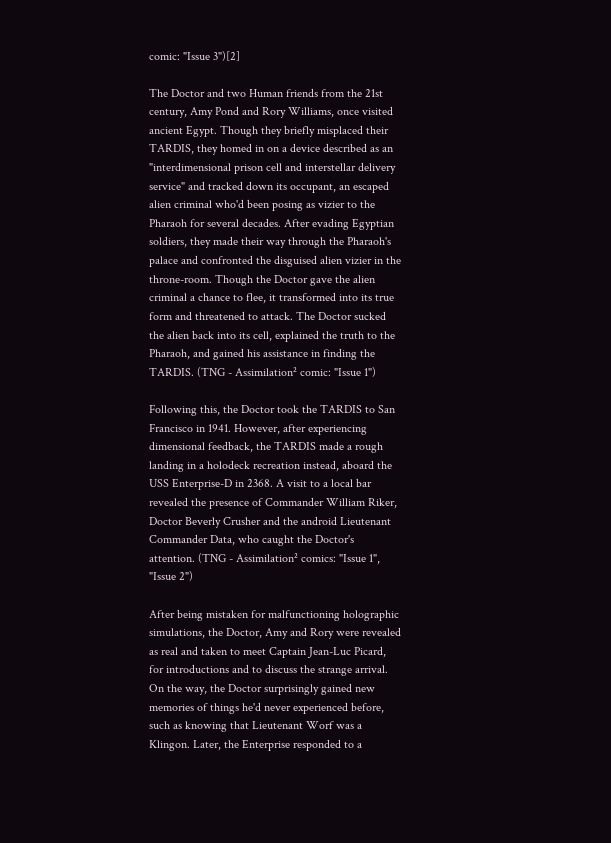comic: "Issue 3")[2]

The Doctor and two Human friends from the 21st century, Amy Pond and Rory Williams, once visited ancient Egypt. Though they briefly misplaced their TARDIS, they homed in on a device described as an "interdimensional prison cell and interstellar delivery service" and tracked down its occupant, an escaped alien criminal who'd been posing as vizier to the Pharaoh for several decades. After evading Egyptian soldiers, they made their way through the Pharaoh's palace and confronted the disguised alien vizier in the throne-room. Though the Doctor gave the alien criminal a chance to flee, it transformed into its true form and threatened to attack. The Doctor sucked the alien back into its cell, explained the truth to the Pharaoh, and gained his assistance in finding the TARDIS. (TNG - Assimilation² comic: "Issue 1")

Following this, the Doctor took the TARDIS to San Francisco in 1941. However, after experiencing dimensional feedback, the TARDIS made a rough landing in a holodeck recreation instead, aboard the USS Enterprise-D in 2368. A visit to a local bar revealed the presence of Commander William Riker, Doctor Beverly Crusher and the android Lieutenant Commander Data, who caught the Doctor's attention. (TNG - Assimilation² comics: "Issue 1", "Issue 2")

After being mistaken for malfunctioning holographic simulations, the Doctor, Amy and Rory were revealed as real and taken to meet Captain Jean-Luc Picard, for introductions and to discuss the strange arrival. On the way, the Doctor surprisingly gained new memories of things he'd never experienced before, such as knowing that Lieutenant Worf was a Klingon. Later, the Enterprise responded to a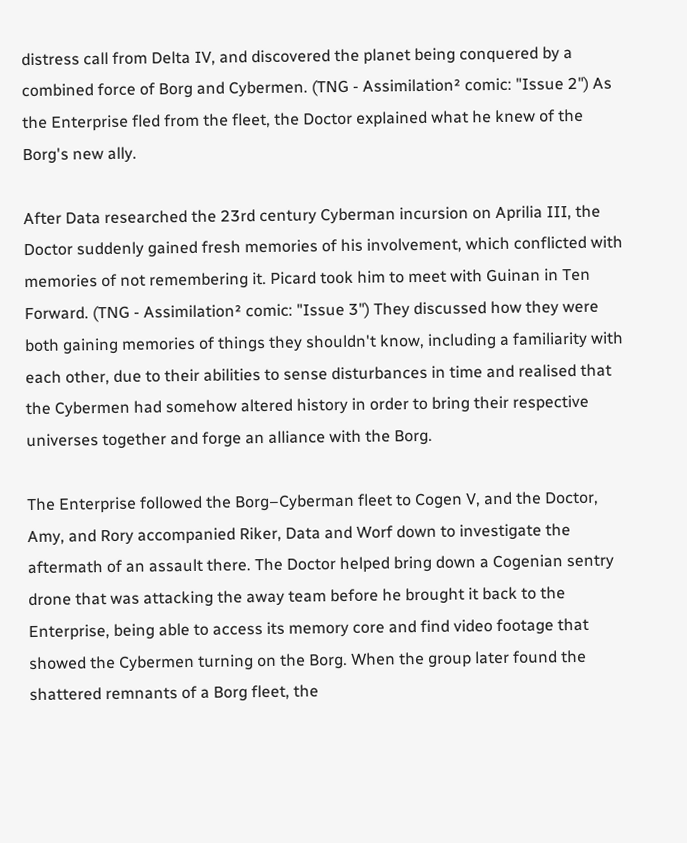distress call from Delta IV, and discovered the planet being conquered by a combined force of Borg and Cybermen. (TNG - Assimilation² comic: "Issue 2") As the Enterprise fled from the fleet, the Doctor explained what he knew of the Borg's new ally.

After Data researched the 23rd century Cyberman incursion on Aprilia III, the Doctor suddenly gained fresh memories of his involvement, which conflicted with memories of not remembering it. Picard took him to meet with Guinan in Ten Forward. (TNG - Assimilation² comic: "Issue 3") They discussed how they were both gaining memories of things they shouldn't know, including a familiarity with each other, due to their abilities to sense disturbances in time and realised that the Cybermen had somehow altered history in order to bring their respective universes together and forge an alliance with the Borg.

The Enterprise followed the Borg–Cyberman fleet to Cogen V, and the Doctor, Amy, and Rory accompanied Riker, Data and Worf down to investigate the aftermath of an assault there. The Doctor helped bring down a Cogenian sentry drone that was attacking the away team before he brought it back to the Enterprise, being able to access its memory core and find video footage that showed the Cybermen turning on the Borg. When the group later found the shattered remnants of a Borg fleet, the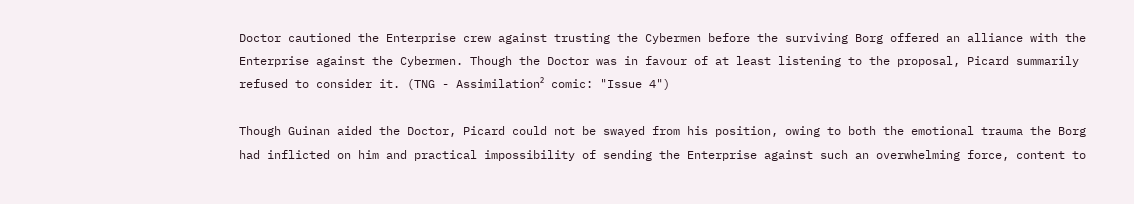Doctor cautioned the Enterprise crew against trusting the Cybermen before the surviving Borg offered an alliance with the Enterprise against the Cybermen. Though the Doctor was in favour of at least listening to the proposal, Picard summarily refused to consider it. (TNG - Assimilation² comic: "Issue 4")

Though Guinan aided the Doctor, Picard could not be swayed from his position, owing to both the emotional trauma the Borg had inflicted on him and practical impossibility of sending the Enterprise against such an overwhelming force, content to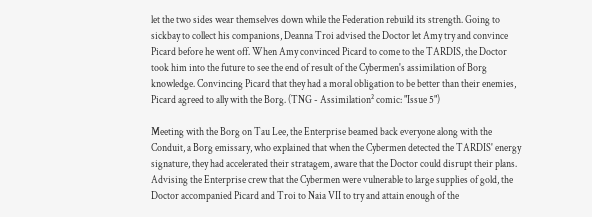let the two sides wear themselves down while the Federation rebuild its strength. Going to sickbay to collect his companions, Deanna Troi advised the Doctor let Amy try and convince Picard before he went off. When Amy convinced Picard to come to the TARDIS, the Doctor took him into the future to see the end of result of the Cybermen's assimilation of Borg knowledge. Convincing Picard that they had a moral obligation to be better than their enemies, Picard agreed to ally with the Borg. (TNG - Assimilation² comic: "Issue 5")

Meeting with the Borg on Tau Lee, the Enterprise beamed back everyone along with the Conduit, a Borg emissary, who explained that when the Cybermen detected the TARDIS' energy signature, they had accelerated their stratagem, aware that the Doctor could disrupt their plans. Advising the Enterprise crew that the Cybermen were vulnerable to large supplies of gold, the Doctor accompanied Picard and Troi to Naia VII to try and attain enough of the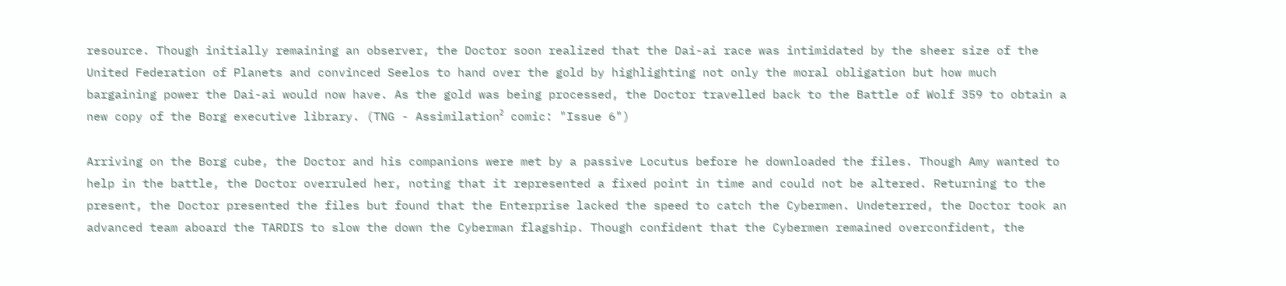resource. Though initially remaining an observer, the Doctor soon realized that the Dai-ai race was intimidated by the sheer size of the United Federation of Planets and convinced Seelos to hand over the gold by highlighting not only the moral obligation but how much bargaining power the Dai-ai would now have. As the gold was being processed, the Doctor travelled back to the Battle of Wolf 359 to obtain a new copy of the Borg executive library. (TNG - Assimilation² comic: "Issue 6")

Arriving on the Borg cube, the Doctor and his companions were met by a passive Locutus before he downloaded the files. Though Amy wanted to help in the battle, the Doctor overruled her, noting that it represented a fixed point in time and could not be altered. Returning to the present, the Doctor presented the files but found that the Enterprise lacked the speed to catch the Cybermen. Undeterred, the Doctor took an advanced team aboard the TARDIS to slow the down the Cyberman flagship. Though confident that the Cybermen remained overconfident, the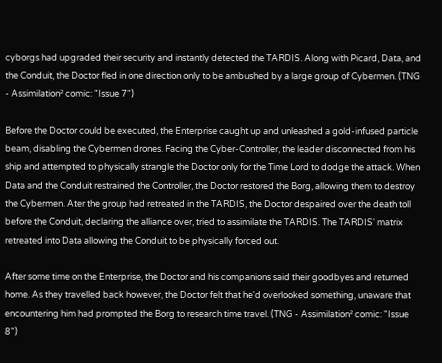cyborgs had upgraded their security and instantly detected the TARDIS. Along with Picard, Data, and the Conduit, the Doctor fled in one direction only to be ambushed by a large group of Cybermen. (TNG - Assimilation² comic: "Issue 7")

Before the Doctor could be executed, the Enterprise caught up and unleashed a gold-infused particle beam, disabling the Cybermen drones. Facing the Cyber-Controller, the leader disconnected from his ship and attempted to physically strangle the Doctor only for the Time Lord to dodge the attack. When Data and the Conduit restrained the Controller, the Doctor restored the Borg, allowing them to destroy the Cybermen. Ater the group had retreated in the TARDIS, the Doctor despaired over the death toll before the Conduit, declaring the alliance over, tried to assimilate the TARDIS. The TARDIS' matrix retreated into Data allowing the Conduit to be physically forced out.

After some time on the Enterprise, the Doctor and his companions said their goodbyes and returned home. As they travelled back however, the Doctor felt that he'd overlooked something, unaware that encountering him had prompted the Borg to research time travel. (TNG - Assimilation² comic: "Issue 8")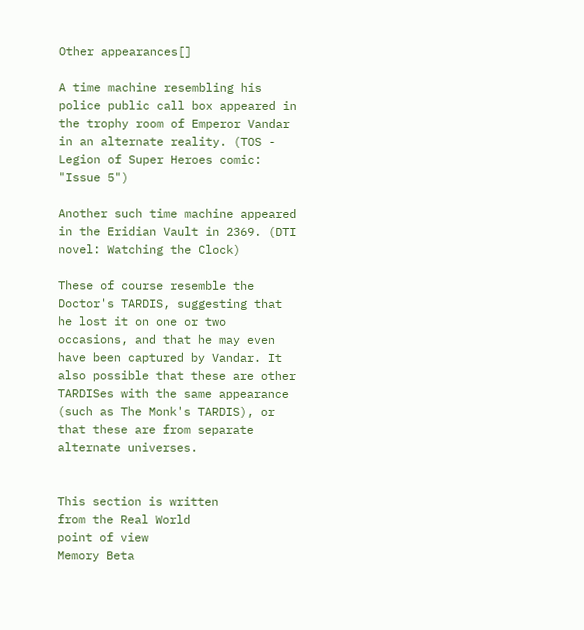Other appearances[]

A time machine resembling his police public call box appeared in the trophy room of Emperor Vandar in an alternate reality. (TOS - Legion of Super Heroes comic: "Issue 5")

Another such time machine appeared in the Eridian Vault in 2369. (DTI novel: Watching the Clock)

These of course resemble the Doctor's TARDIS, suggesting that he lost it on one or two occasions, and that he may even have been captured by Vandar. It also possible that these are other TARDISes with the same appearance (such as The Monk's TARDIS), or that these are from separate alternate universes.


This section is written
from the Real World
point of view
Memory Beta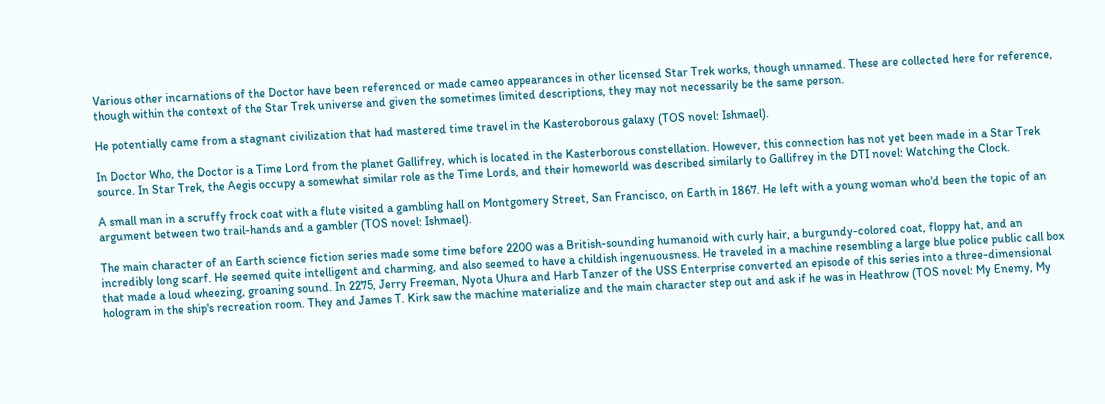Various other incarnations of the Doctor have been referenced or made cameo appearances in other licensed Star Trek works, though unnamed. These are collected here for reference, though within the context of the Star Trek universe and given the sometimes limited descriptions, they may not necessarily be the same person.

He potentially came from a stagnant civilization that had mastered time travel in the Kasteroborous galaxy (TOS novel: Ishmael).

In Doctor Who, the Doctor is a Time Lord from the planet Gallifrey, which is located in the Kasterborous constellation. However, this connection has not yet been made in a Star Trek source. In Star Trek, the Aegis occupy a somewhat similar role as the Time Lords, and their homeworld was described similarly to Gallifrey in the DTI novel: Watching the Clock.

A small man in a scruffy frock coat with a flute visited a gambling hall on Montgomery Street, San Francisco, on Earth in 1867. He left with a young woman who'd been the topic of an argument between two trail-hands and a gambler (TOS novel: Ishmael).

The main character of an Earth science fiction series made some time before 2200 was a British-sounding humanoid with curly hair, a burgundy-colored coat, floppy hat, and an incredibly long scarf. He seemed quite intelligent and charming, and also seemed to have a childish ingenuousness. He traveled in a machine resembling a large blue police public call box that made a loud wheezing, groaning sound. In 2275, Jerry Freeman, Nyota Uhura and Harb Tanzer of the USS Enterprise converted an episode of this series into a three-dimensional hologram in the ship's recreation room. They and James T. Kirk saw the machine materialize and the main character step out and ask if he was in Heathrow (TOS novel: My Enemy, My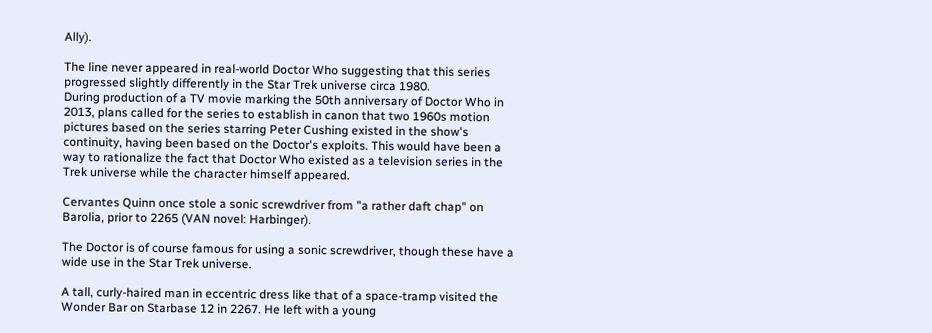Ally).

The line never appeared in real-world Doctor Who suggesting that this series progressed slightly differently in the Star Trek universe circa 1980.
During production of a TV movie marking the 50th anniversary of Doctor Who in 2013, plans called for the series to establish in canon that two 1960s motion pictures based on the series starring Peter Cushing existed in the show's continuity, having been based on the Doctor's exploits. This would have been a way to rationalize the fact that Doctor Who existed as a television series in the Trek universe while the character himself appeared.

Cervantes Quinn once stole a sonic screwdriver from "a rather daft chap" on Barolia, prior to 2265 (VAN novel: Harbinger).

The Doctor is of course famous for using a sonic screwdriver, though these have a wide use in the Star Trek universe.

A tall, curly-haired man in eccentric dress like that of a space-tramp visited the Wonder Bar on Starbase 12 in 2267. He left with a young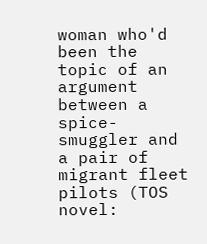woman who'd been the topic of an argument between a spice-smuggler and a pair of migrant fleet pilots (TOS novel: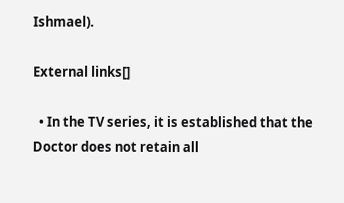Ishmael).

External links[]

  • In the TV series, it is established that the Doctor does not retain all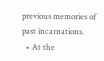previous memories of past incarnations.
  • At the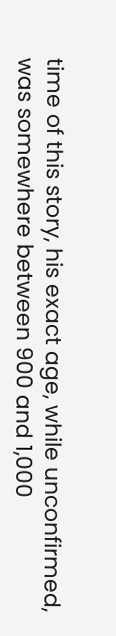time of this story, his exact age, while unconfirmed, was somewhere between 900 and 1,000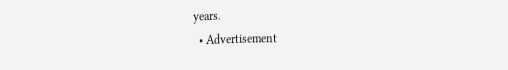years.
  • Advertisement